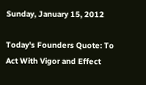Sunday, January 15, 2012

Today's Founders Quote: To Act With Vigor and Effect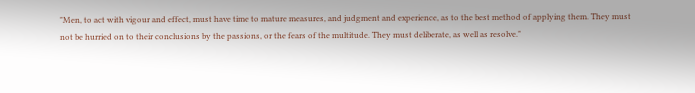"Men, to act with vigour and effect, must have time to mature measures, and judgment and experience, as to the best method of applying them. They must not be hurried on to their conclusions by the passions, or the fears of the multitude. They must deliberate, as well as resolve."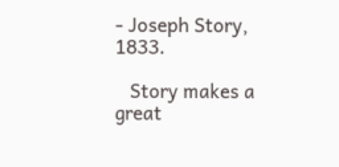- Joseph Story, 1833.

   Story makes a great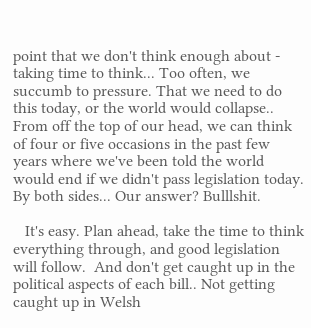point that we don't think enough about - taking time to think... Too often, we succumb to pressure. That we need to do this today, or the world would collapse.. From off the top of our head, we can think of four or five occasions in the past few years where we've been told the world would end if we didn't pass legislation today. By both sides... Our answer? Bulllshit.

   It's easy. Plan ahead, take the time to think everything through, and good legislation will follow.  And don't get caught up in the political aspects of each bill.. Not getting caught up in Welsh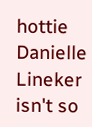hottie Danielle Lineker isn't so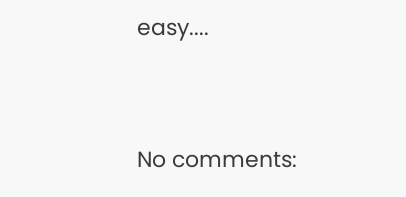easy....


No comments: